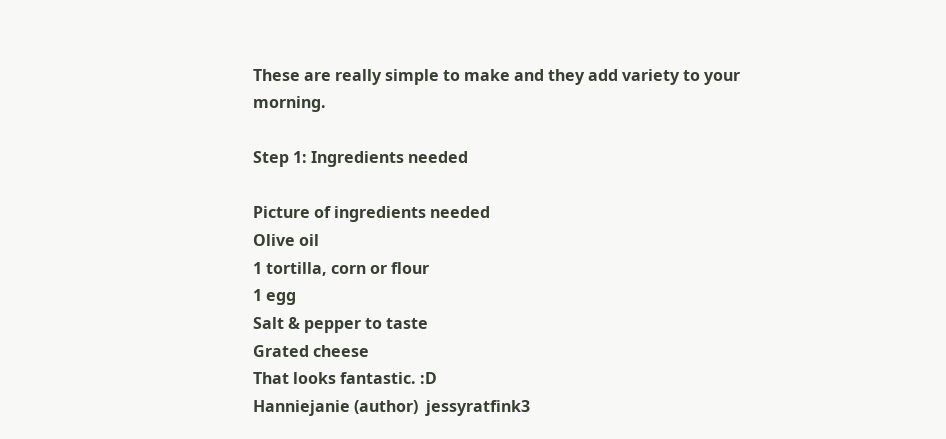These are really simple to make and they add variety to your morning.

Step 1: Ingredients needed

Picture of ingredients needed
Olive oil
1 tortilla, corn or flour
1 egg
Salt & pepper to taste
Grated cheese
That looks fantastic. :D
Hanniejanie (author)  jessyratfink3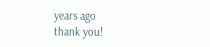years ago
thank you!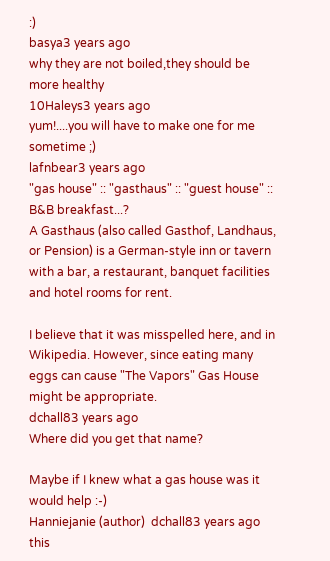:)
basya3 years ago
why they are not boiled,they should be more healthy
10Haleys3 years ago
yum!....you will have to make one for me sometime ;)
lafnbear3 years ago
"gas house" :: "gasthaus" :: "guest house" :: B&B breakfast...?
A Gasthaus (also called Gasthof, Landhaus, or Pension) is a German-style inn or tavern with a bar, a restaurant, banquet facilities and hotel rooms for rent.

I believe that it was misspelled here, and in Wikipedia. However, since eating many eggs can cause "The Vapors" Gas House might be appropriate.
dchall83 years ago
Where did you get that name?

Maybe if I knew what a gas house was it would help :-)
Hanniejanie (author)  dchall83 years ago
this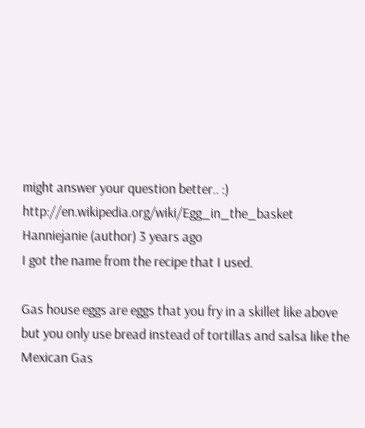might answer your question better.. :) http://en.wikipedia.org/wiki/Egg_in_the_basket
Hanniejanie (author) 3 years ago
I got the name from the recipe that I used.

Gas house eggs are eggs that you fry in a skillet like above but you only use bread instead of tortillas and salsa like the Mexican Gas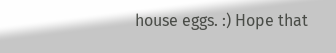house eggs. :) Hope that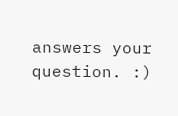answers your question. :)